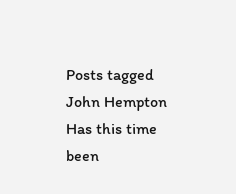Posts tagged John Hempton
Has this time been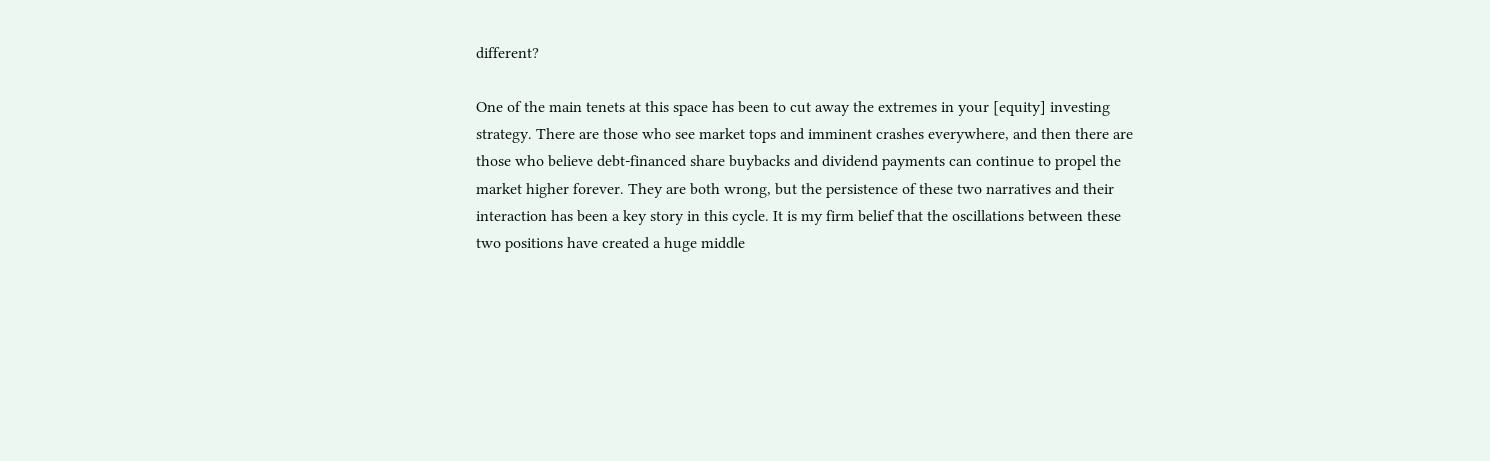different?

One of the main tenets at this space has been to cut away the extremes in your [equity] investing strategy. There are those who see market tops and imminent crashes everywhere, and then there are those who believe debt-financed share buybacks and dividend payments can continue to propel the market higher forever. They are both wrong, but the persistence of these two narratives and their interaction has been a key story in this cycle. It is my firm belief that the oscillations between these two positions have created a huge middle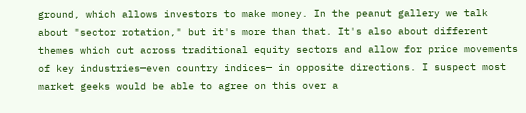ground, which allows investors to make money. In the peanut gallery we talk about "sector rotation," but it's more than that. It's also about different themes which cut across traditional equity sectors and allow for price movements of key industries—even country indices— in opposite directions. I suspect most market geeks would be able to agree on this over a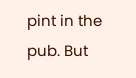pint in the pub. But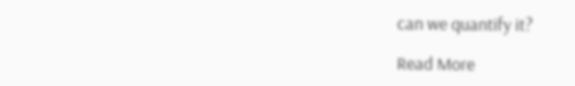can we quantify it?

Read More